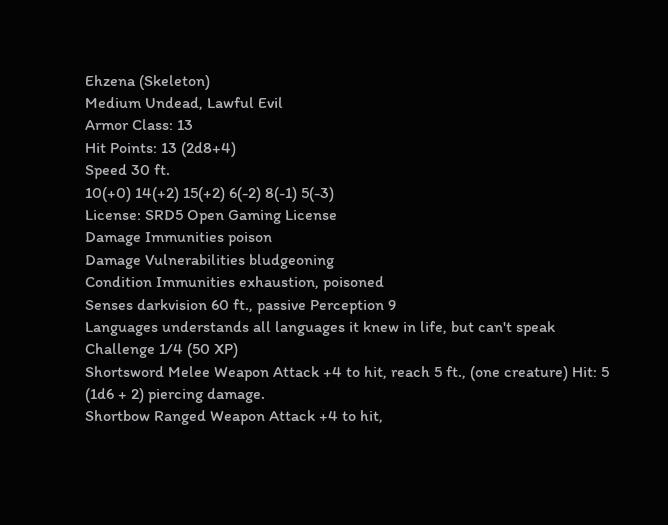Ehzena (Skeleton)
Medium Undead, Lawful Evil
Armor Class: 13
Hit Points: 13 (2d8+4)
Speed 30 ft.
10(+0) 14(+2) 15(+2) 6(-2) 8(-1) 5(-3)
License: SRD5 Open Gaming License
Damage Immunities poison
Damage Vulnerabilities bludgeoning
Condition Immunities exhaustion, poisoned
Senses darkvision 60 ft., passive Perception 9
Languages understands all languages it knew in life, but can't speak
Challenge 1/4 (50 XP)
Shortsword Melee Weapon Attack +4 to hit, reach 5 ft., (one creature) Hit: 5 (1d6 + 2) piercing damage.
Shortbow Ranged Weapon Attack +4 to hit,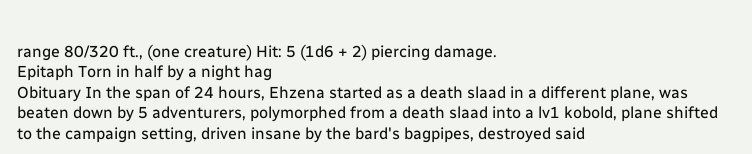range 80/320 ft., (one creature) Hit: 5 (1d6 + 2) piercing damage.
Epitaph Torn in half by a night hag
Obituary In the span of 24 hours, Ehzena started as a death slaad in a different plane, was beaten down by 5 adventurers, polymorphed from a death slaad into a lv1 kobold, plane shifted to the campaign setting, driven insane by the bard's bagpipes, destroyed said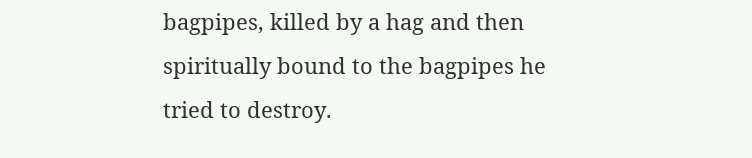bagpipes, killed by a hag and then spiritually bound to the bagpipes he tried to destroy.